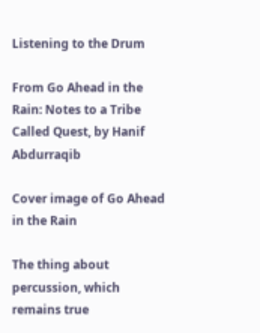Listening to the Drum

From Go Ahead in the Rain: Notes to a Tribe Called Quest, by Hanif Abdurraqib

Cover image of Go Ahead in the Rain

The thing about percussion, which remains true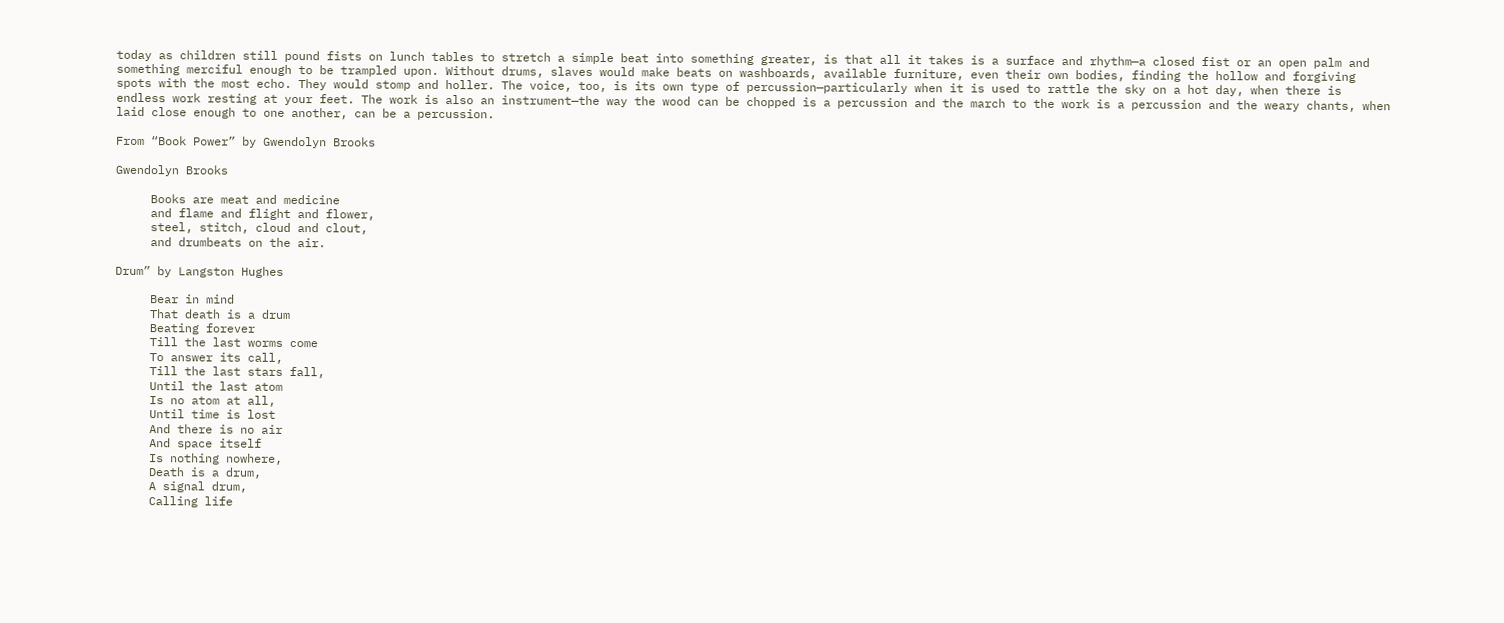today as children still pound fists on lunch tables to stretch a simple beat into something greater, is that all it takes is a surface and rhythm—a closed fist or an open palm and something merciful enough to be trampled upon. Without drums, slaves would make beats on washboards, available furniture, even their own bodies, finding the hollow and forgiving spots with the most echo. They would stomp and holler. The voice, too, is its own type of percussion—particularly when it is used to rattle the sky on a hot day, when there is endless work resting at your feet. The work is also an instrument—the way the wood can be chopped is a percussion and the march to the work is a percussion and the weary chants, when laid close enough to one another, can be a percussion.

From “Book Power” by Gwendolyn Brooks

Gwendolyn Brooks

     Books are meat and medicine
     and flame and flight and flower,
     steel, stitch, cloud and clout,
     and drumbeats on the air.

Drum” by Langston Hughes

     Bear in mind
     That death is a drum
     Beating forever
     Till the last worms come
     To answer its call,
     Till the last stars fall,
     Until the last atom
     Is no atom at all,
     Until time is lost
     And there is no air
     And space itself
     Is nothing nowhere,
     Death is a drum,
     A signal drum,
     Calling life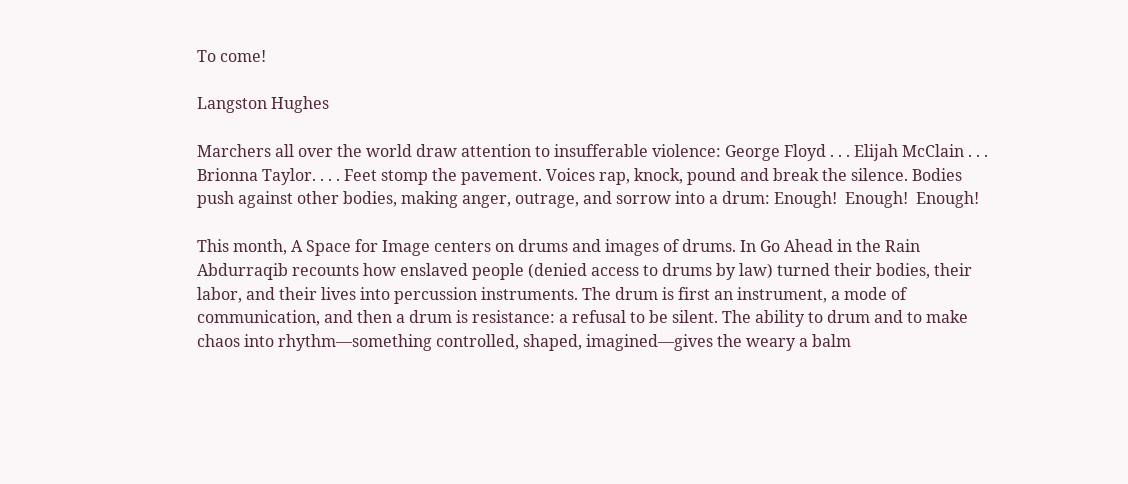To come!

Langston Hughes

Marchers all over the world draw attention to insufferable violence: George Floyd . . . Elijah McClain . . . Brionna Taylor. . . . Feet stomp the pavement. Voices rap, knock, pound and break the silence. Bodies push against other bodies, making anger, outrage, and sorrow into a drum: Enough!  Enough!  Enough!

This month, A Space for Image centers on drums and images of drums. In Go Ahead in the Rain Abdurraqib recounts how enslaved people (denied access to drums by law) turned their bodies, their labor, and their lives into percussion instruments. The drum is first an instrument, a mode of communication, and then a drum is resistance: a refusal to be silent. The ability to drum and to make chaos into rhythm—something controlled, shaped, imagined—gives the weary a balm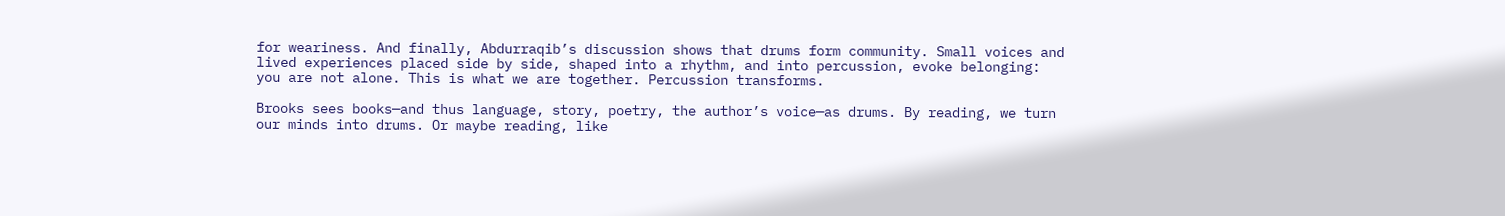for weariness. And finally, Abdurraqib’s discussion shows that drums form community. Small voices and lived experiences placed side by side, shaped into a rhythm, and into percussion, evoke belonging: you are not alone. This is what we are together. Percussion transforms.

Brooks sees books—and thus language, story, poetry, the author’s voice—as drums. By reading, we turn our minds into drums. Or maybe reading, like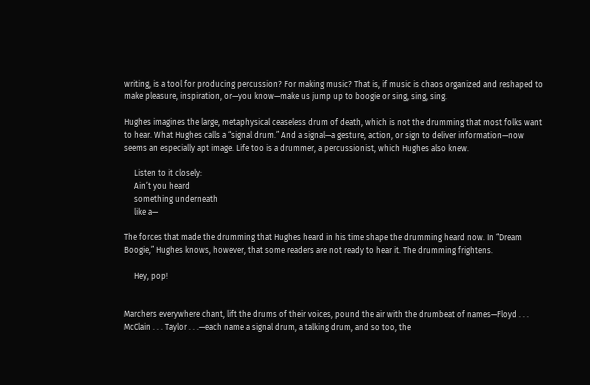writing, is a tool for producing percussion? For making music? That is, if music is chaos organized and reshaped to make pleasure, inspiration, or—you know—make us jump up to boogie or sing, sing, sing.

Hughes imagines the large, metaphysical ceaseless drum of death, which is not the drumming that most folks want to hear. What Hughes calls a “signal drum.” And a signal—a gesture, action, or sign to deliver information—now seems an especially apt image. Life too is a drummer, a percussionist, which Hughes also knew.

     Listen to it closely:
     Ain’t you heard
     something underneath
     like a—

The forces that made the drumming that Hughes heard in his time shape the drumming heard now. In “Dream Boogie,” Hughes knows, however, that some readers are not ready to hear it. The drumming frightens.

     Hey, pop!


Marchers everywhere chant, lift the drums of their voices, pound the air with the drumbeat of names—Floyd . . . McClain . . . Taylor . . .—each name a signal drum, a talking drum, and so too, the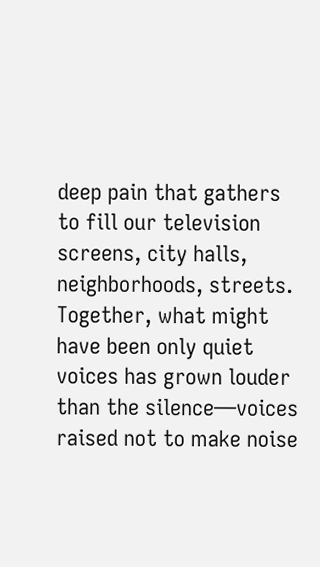deep pain that gathers to fill our television screens, city halls, neighborhoods, streets. Together, what might have been only quiet voices has grown louder than the silence—voices raised not to make noise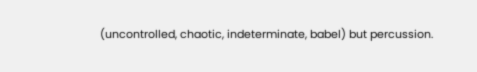(uncontrolled, chaotic, indeterminate, babel) but percussion.